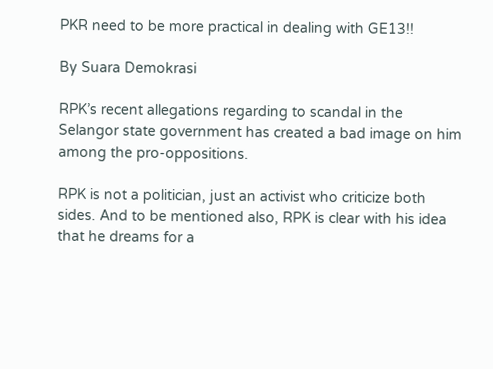PKR need to be more practical in dealing with GE13!!

By Suara Demokrasi

RPK’s recent allegations regarding to scandal in the Selangor state government has created a bad image on him among the pro-oppositions.

RPK is not a politician, just an activist who criticize both sides. And to be mentioned also, RPK is clear with his idea that he dreams for a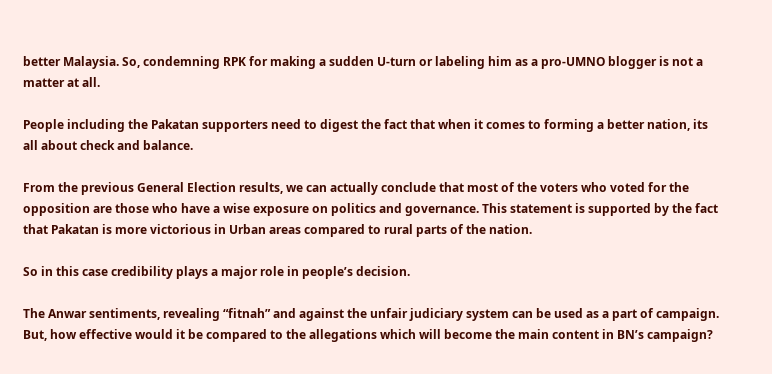better Malaysia. So, condemning RPK for making a sudden U-turn or labeling him as a pro-UMNO blogger is not a matter at all.

People including the Pakatan supporters need to digest the fact that when it comes to forming a better nation, its all about check and balance.

From the previous General Election results, we can actually conclude that most of the voters who voted for the opposition are those who have a wise exposure on politics and governance. This statement is supported by the fact that Pakatan is more victorious in Urban areas compared to rural parts of the nation.

So in this case credibility plays a major role in people’s decision.

The Anwar sentiments, revealing “fitnah” and against the unfair judiciary system can be used as a part of campaign. But, how effective would it be compared to the allegations which will become the main content in BN’s campaign?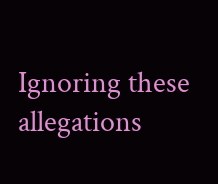Ignoring these allegations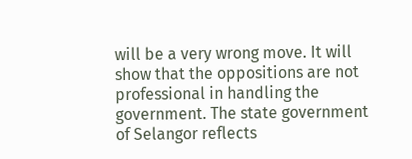will be a very wrong move. It will show that the oppositions are not professional in handling the government. The state government of Selangor reflects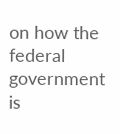on how the federal government is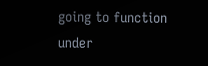going to function under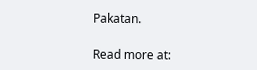Pakatan.

Read more at: